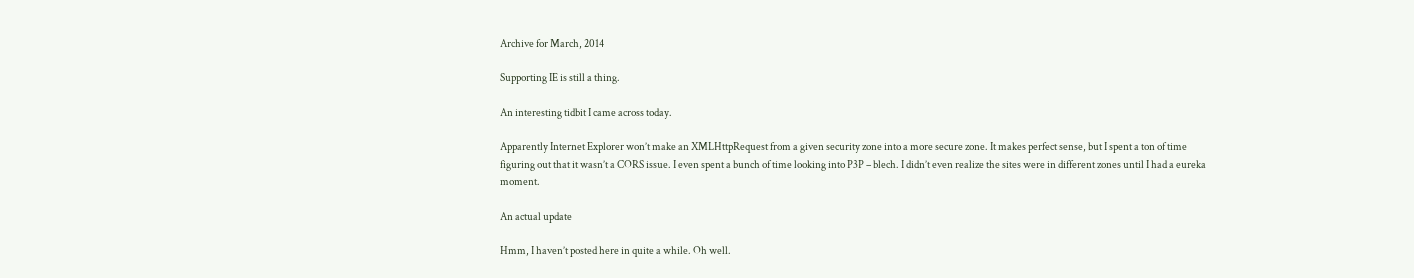Archive for March, 2014

Supporting IE is still a thing.

An interesting tidbit I came across today.

Apparently Internet Explorer won’t make an XMLHttpRequest from a given security zone into a more secure zone. It makes perfect sense, but I spent a ton of time figuring out that it wasn’t a CORS issue. I even spent a bunch of time looking into P3P – blech. I didn’t even realize the sites were in different zones until I had a eureka moment.

An actual update

Hmm, I haven’t posted here in quite a while. Oh well.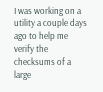I was working on a utility a couple days ago to help me verify the checksums of a large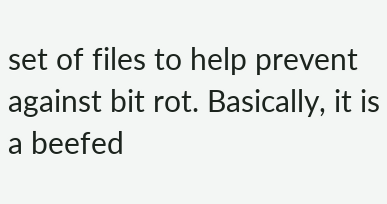set of files to help prevent against bit rot. Basically, it is a beefed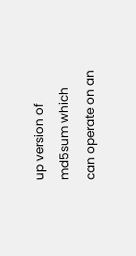up version of md5sum which can operate on an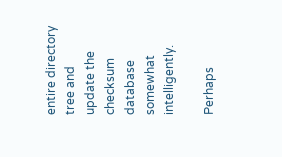entire directory tree and update the checksum database somewhat intelligently.

Perhaps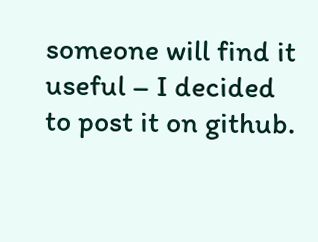someone will find it useful – I decided to post it on github.